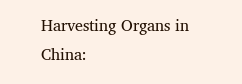Harvesting Organs in China: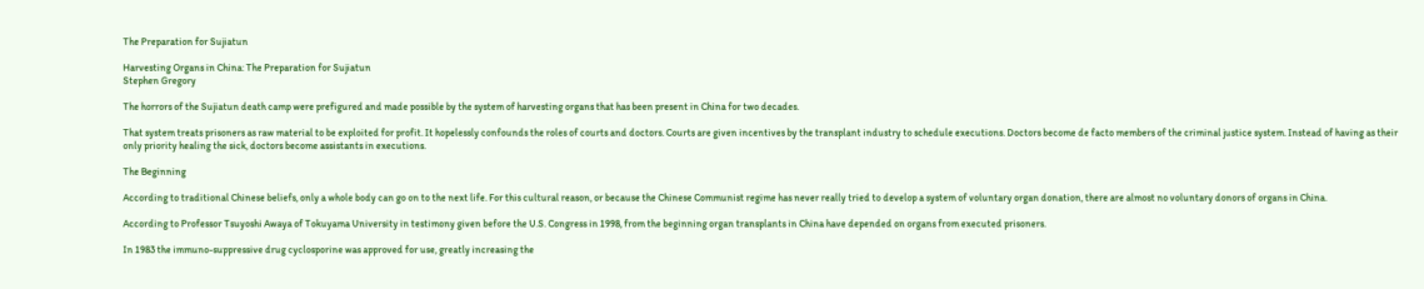The Preparation for Sujiatun

Harvesting Organs in China: The Preparation for Sujiatun
Stephen Gregory

The horrors of the Sujiatun death camp were prefigured and made possible by the system of harvesting organs that has been present in China for two decades.

That system treats prisoners as raw material to be exploited for profit. It hopelessly confounds the roles of courts and doctors. Courts are given incentives by the transplant industry to schedule executions. Doctors become de facto members of the criminal justice system. Instead of having as their only priority healing the sick, doctors become assistants in executions.

The Beginning

According to traditional Chinese beliefs, only a whole body can go on to the next life. For this cultural reason, or because the Chinese Communist regime has never really tried to develop a system of voluntary organ donation, there are almost no voluntary donors of organs in China.

According to Professor Tsuyoshi Awaya of Tokuyama University in testimony given before the U.S. Congress in 1998, from the beginning organ transplants in China have depended on organs from executed prisoners.

In 1983 the immuno-suppressive drug cyclosporine was approved for use, greatly increasing the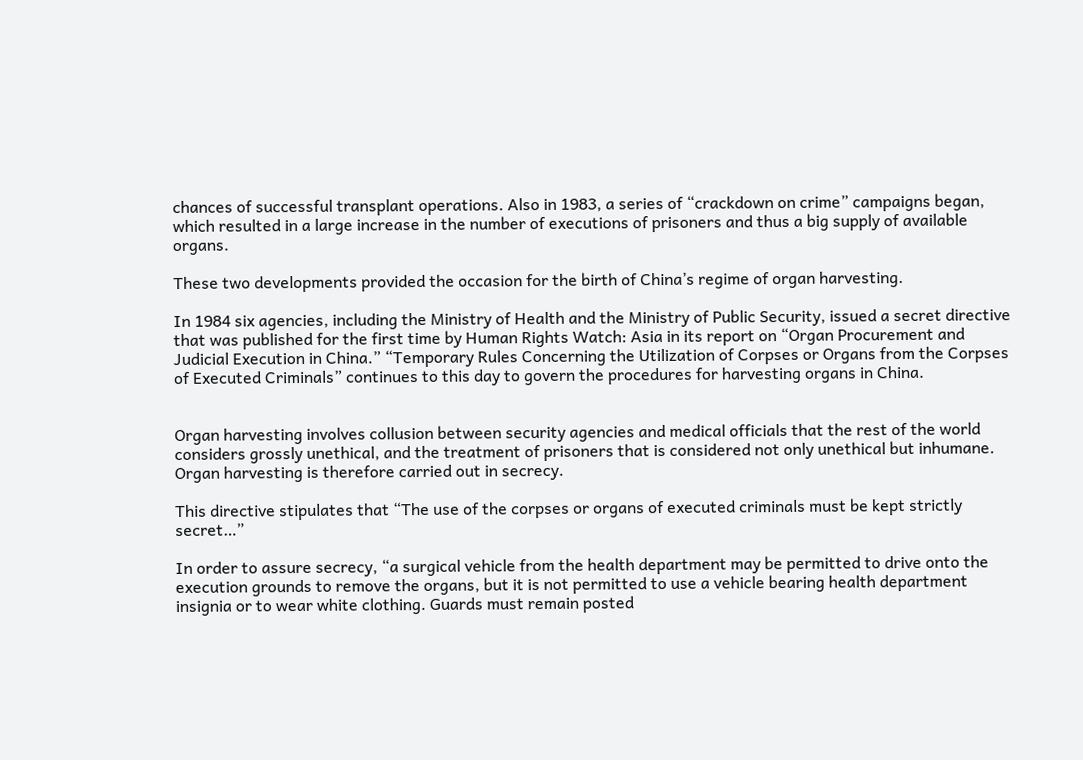chances of successful transplant operations. Also in 1983, a series of “crackdown on crime” campaigns began, which resulted in a large increase in the number of executions of prisoners and thus a big supply of available organs.

These two developments provided the occasion for the birth of China’s regime of organ harvesting.

In 1984 six agencies, including the Ministry of Health and the Ministry of Public Security, issued a secret directive that was published for the first time by Human Rights Watch: Asia in its report on “Organ Procurement and Judicial Execution in China.” “Temporary Rules Concerning the Utilization of Corpses or Organs from the Corpses of Executed Criminals” continues to this day to govern the procedures for harvesting organs in China.


Organ harvesting involves collusion between security agencies and medical officials that the rest of the world considers grossly unethical, and the treatment of prisoners that is considered not only unethical but inhumane. Organ harvesting is therefore carried out in secrecy.

This directive stipulates that “The use of the corpses or organs of executed criminals must be kept strictly secret…”

In order to assure secrecy, “a surgical vehicle from the health department may be permitted to drive onto the execution grounds to remove the organs, but it is not permitted to use a vehicle bearing health department insignia or to wear white clothing. Guards must remain posted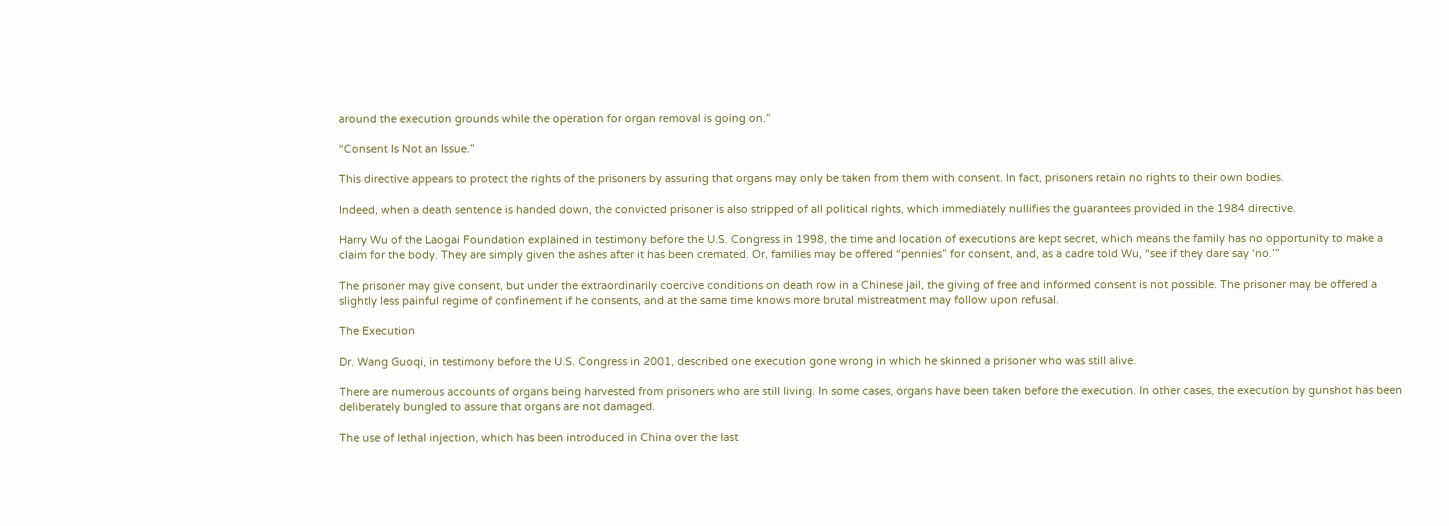around the execution grounds while the operation for organ removal is going on.”

“Consent Is Not an Issue.”

This directive appears to protect the rights of the prisoners by assuring that organs may only be taken from them with consent. In fact, prisoners retain no rights to their own bodies.

Indeed, when a death sentence is handed down, the convicted prisoner is also stripped of all political rights, which immediately nullifies the guarantees provided in the 1984 directive.

Harry Wu of the Laogai Foundation explained in testimony before the U.S. Congress in 1998, the time and location of executions are kept secret, which means the family has no opportunity to make a claim for the body. They are simply given the ashes after it has been cremated. Or, families may be offered “pennies” for consent, and, as a cadre told Wu, “see if they dare say ‘no.’”

The prisoner may give consent, but under the extraordinarily coercive conditions on death row in a Chinese jail, the giving of free and informed consent is not possible. The prisoner may be offered a slightly less painful regime of confinement if he consents, and at the same time knows more brutal mistreatment may follow upon refusal.

The Execution

Dr. Wang Guoqi, in testimony before the U.S. Congress in 2001, described one execution gone wrong in which he skinned a prisoner who was still alive.

There are numerous accounts of organs being harvested from prisoners who are still living. In some cases, organs have been taken before the execution. In other cases, the execution by gunshot has been deliberately bungled to assure that organs are not damaged.

The use of lethal injection, which has been introduced in China over the last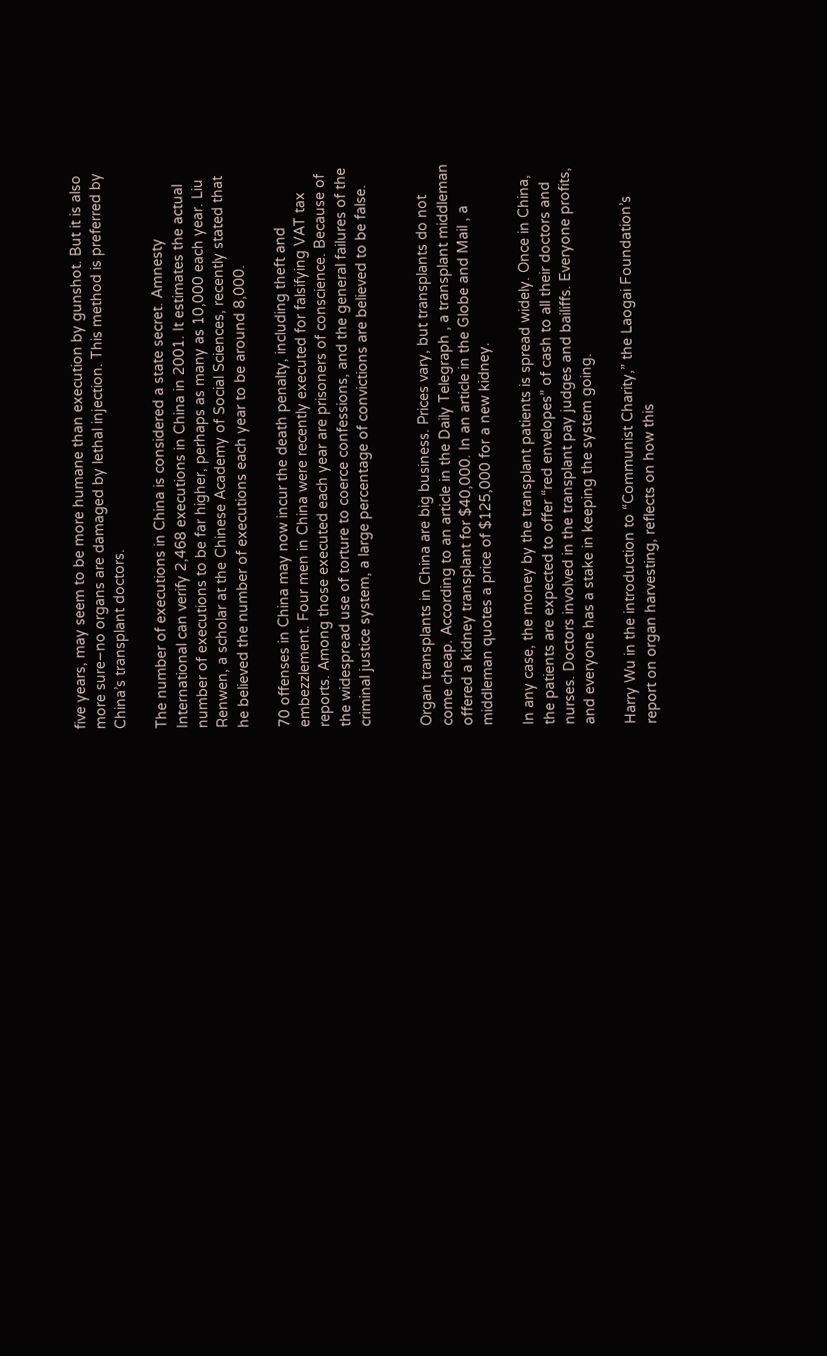five years, may seem to be more humane than execution by gunshot. But it is also more sure–no organs are damaged by lethal injection. This method is preferred by China’s transplant doctors.

The number of executions in China is considered a state secret. Amnesty International can verify 2,468 executions in China in 2001. It estimates the actual number of executions to be far higher, perhaps as many as 10,000 each year. Liu Renwen, a scholar at the Chinese Academy of Social Sciences, recently stated that he believed the number of executions each year to be around 8,000.

70 offenses in China may now incur the death penalty, including theft and embezzlement. Four men in China were recently executed for falsifying VAT tax reports. Among those executed each year are prisoners of conscience. Because of the widespread use of torture to coerce confessions, and the general failures of the criminal justice system, a large percentage of convictions are believed to be false.


Organ transplants in China are big business. Prices vary, but transplants do not come cheap. According to an article in the Daily Telegraph , a transplant middleman offered a kidney transplant for $40,000. In an article in the Globe and Mail , a middleman quotes a price of $125,000 for a new kidney.

In any case, the money by the transplant patients is spread widely. Once in China, the patients are expected to offer “red envelopes” of cash to all their doctors and nurses. Doctors involved in the transplant pay judges and bailiffs. Everyone profits, and everyone has a stake in keeping the system going.

Harry Wu in the introduction to “Communist Charity,” the Laogai Foundation’s report on organ harvesting, reflects on how this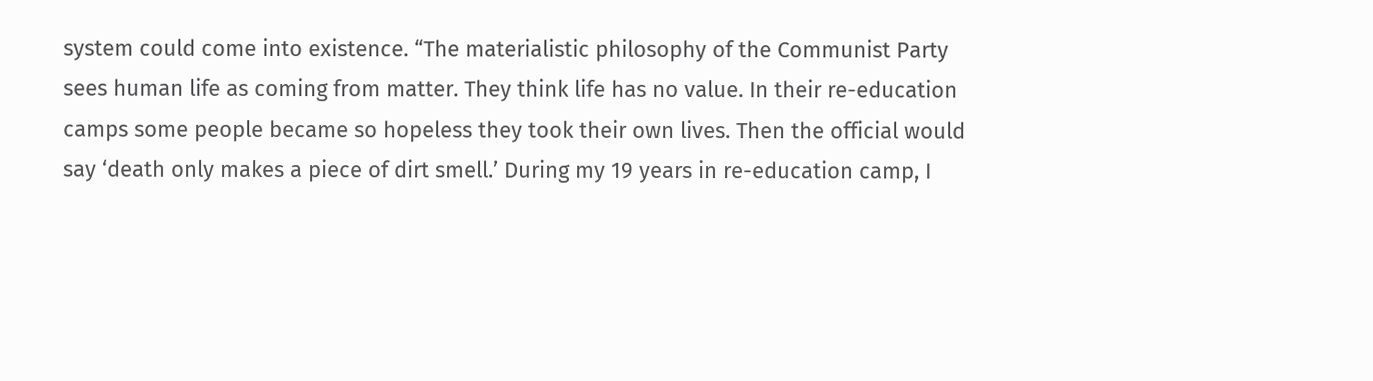system could come into existence. “The materialistic philosophy of the Communist Party sees human life as coming from matter. They think life has no value. In their re-education camps some people became so hopeless they took their own lives. Then the official would say ‘death only makes a piece of dirt smell.’ During my 19 years in re-education camp, I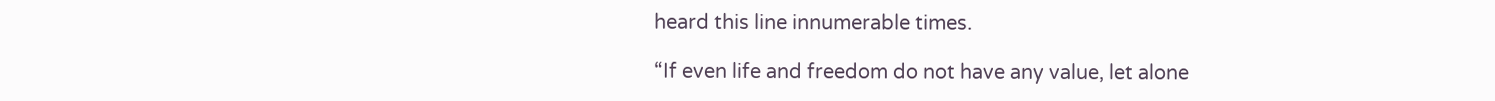heard this line innumerable times.

“If even life and freedom do not have any value, let alone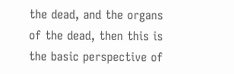the dead, and the organs of the dead, then this is the basic perspective of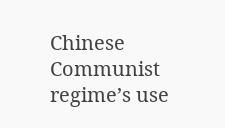Chinese Communist regime’s use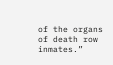of the organs of death row inmates.”